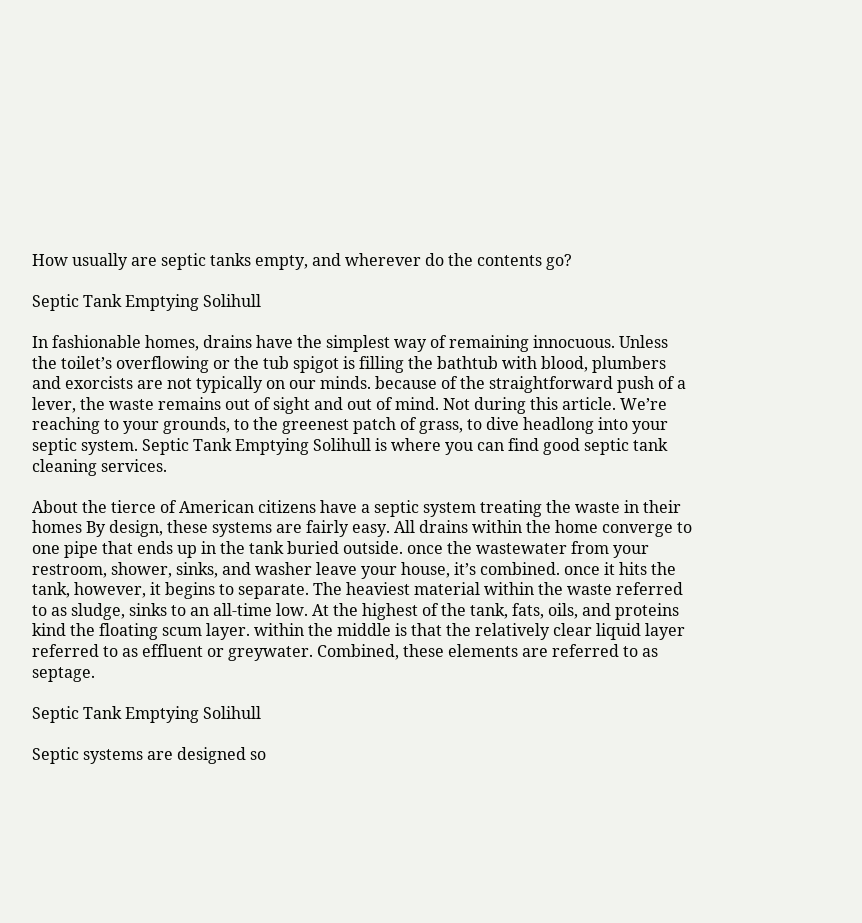How usually are septic tanks empty, and wherever do the contents go?

Septic Tank Emptying Solihull

In fashionable homes, drains have the simplest way of remaining innocuous. Unless the toilet’s overflowing or the tub spigot is filling the bathtub with blood, plumbers and exorcists are not typically on our minds. because of the straightforward push of a lever, the waste remains out of sight and out of mind. Not during this article. We’re reaching to your grounds, to the greenest patch of grass, to dive headlong into your septic system. Septic Tank Emptying Solihull is where you can find good septic tank cleaning services.

About the tierce of American citizens have a septic system treating the waste in their homes By design, these systems are fairly easy. All drains within the home converge to one pipe that ends up in the tank buried outside. once the wastewater from your restroom, shower, sinks, and washer leave your house, it’s combined. once it hits the tank, however, it begins to separate. The heaviest material within the waste referred to as sludge, sinks to an all-time low. At the highest of the tank, fats, oils, and proteins kind the floating scum layer. within the middle is that the relatively clear liquid layer referred to as effluent or greywater. Combined, these elements are referred to as septage.

Septic Tank Emptying Solihull

Septic systems are designed so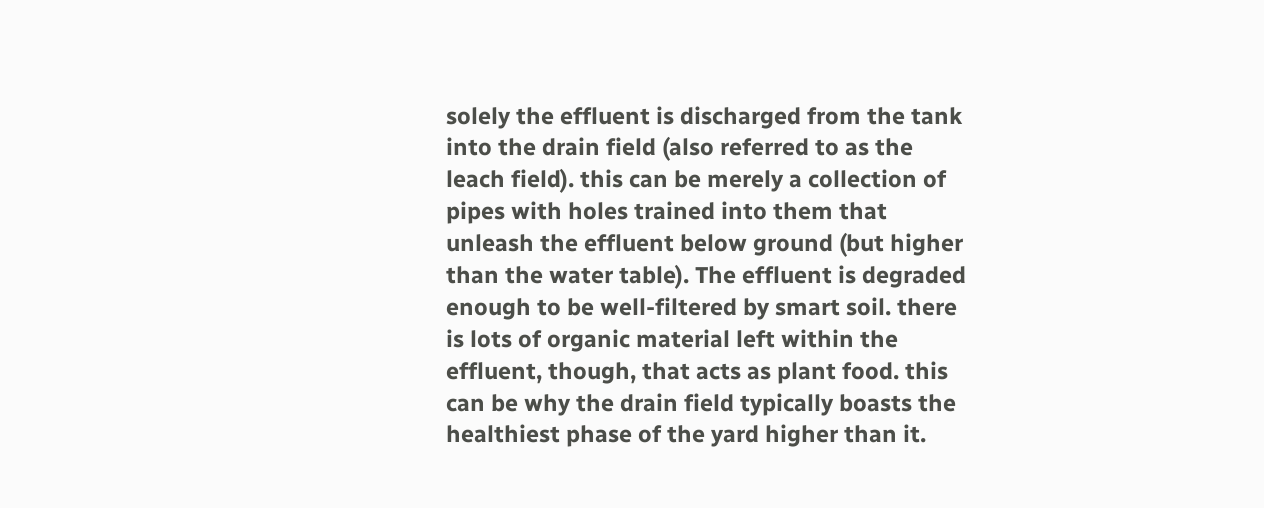solely the effluent is discharged from the tank into the drain field (also referred to as the leach field). this can be merely a collection of pipes with holes trained into them that unleash the effluent below ground (but higher than the water table). The effluent is degraded enough to be well-filtered by smart soil. there is lots of organic material left within the effluent, though, that acts as plant food. this can be why the drain field typically boasts the healthiest phase of the yard higher than it.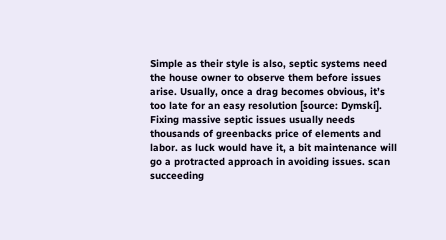Simple as their style is also, septic systems need the house owner to observe them before issues arise. Usually, once a drag becomes obvious, it’s too late for an easy resolution [source: Dymski]. Fixing massive septic issues usually needs thousands of greenbacks price of elements and labor. as luck would have it, a bit maintenance will go a protracted approach in avoiding issues. scan succeeding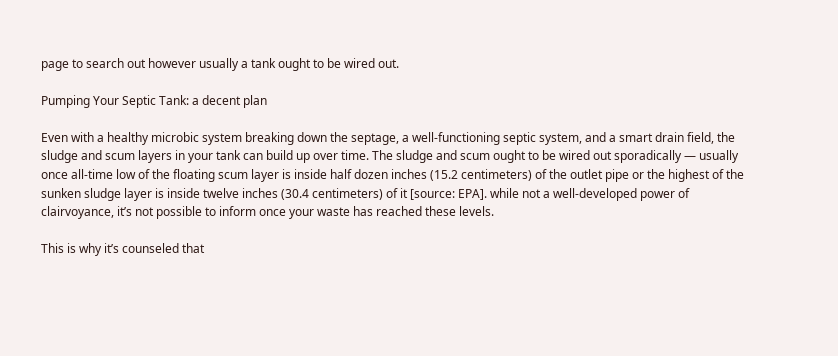page to search out however usually a tank ought to be wired out.

Pumping Your Septic Tank: a decent plan

Even with a healthy microbic system breaking down the septage, a well-functioning septic system, and a smart drain field, the sludge and scum layers in your tank can build up over time. The sludge and scum ought to be wired out sporadically — usually once all-time low of the floating scum layer is inside half dozen inches (15.2 centimeters) of the outlet pipe or the highest of the sunken sludge layer is inside twelve inches (30.4 centimeters) of it [source: EPA]. while not a well-developed power of clairvoyance, it’s not possible to inform once your waste has reached these levels.

This is why it’s counseled that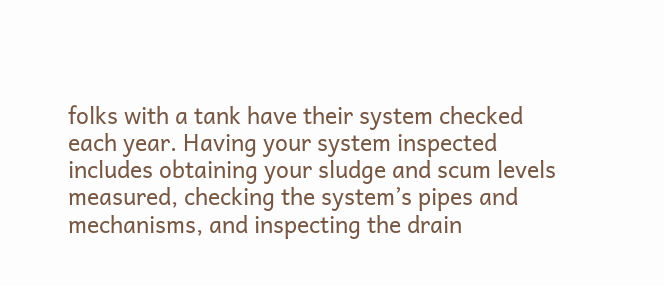folks with a tank have their system checked each year. Having your system inspected includes obtaining your sludge and scum levels measured, checking the system’s pipes and mechanisms, and inspecting the drain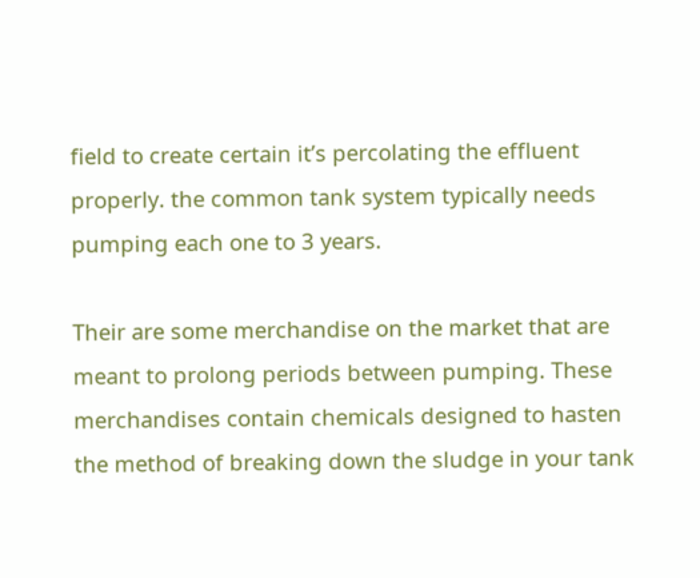field to create certain it’s percolating the effluent properly. the common tank system typically needs pumping each one to 3 years.

Their are some merchandise on the market that are meant to prolong periods between pumping. These merchandises contain chemicals designed to hasten the method of breaking down the sludge in your tank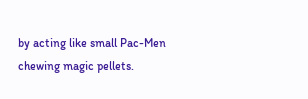by acting like small Pac-Men chewing magic pellets.